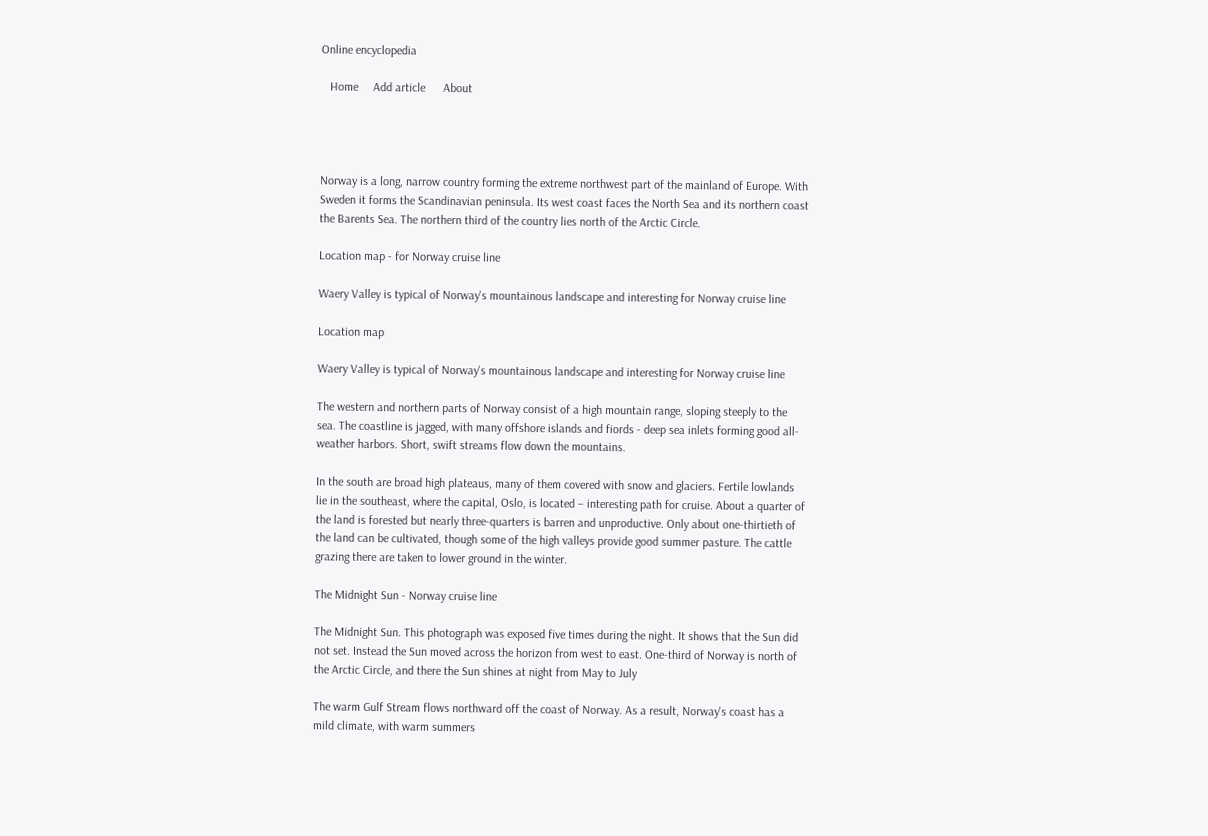Online encyclopedia

   Home     Add article      About




Norway is a long, narrow country forming the extreme northwest part of the mainland of Europe. With Sweden it forms the Scandinavian peninsula. Its west coast faces the North Sea and its northern coast the Barents Sea. The northern third of the country lies north of the Arctic Circle.

Location map - for Norway cruise line

Waery Valley is typical of Norway's mountainous landscape and interesting for Norway cruise line

Location map

Waery Valley is typical of Norway's mountainous landscape and interesting for Norway cruise line

The western and northern parts of Norway consist of a high mountain range, sloping steeply to the sea. The coastline is jagged, with many offshore islands and fiords - deep sea inlets forming good all-weather harbors. Short, swift streams flow down the mountains.

In the south are broad high plateaus, many of them covered with snow and glaciers. Fertile lowlands lie in the southeast, where the capital, Oslo, is located – interesting path for cruise. About a quarter of the land is forested but nearly three-quarters is barren and unproductive. Only about one-thirtieth of the land can be cultivated, though some of the high valleys provide good summer pasture. The cattle grazing there are taken to lower ground in the winter.

The Midnight Sun - Norway cruise line

The Midnight Sun. This photograph was exposed five times during the night. It shows that the Sun did not set. Instead the Sun moved across the horizon from west to east. One-third of Norway is north of the Arctic Circle, and there the Sun shines at night from May to July

The warm Gulf Stream flows northward off the coast of Norway. As a result, Norway's coast has a mild climate, with warm summers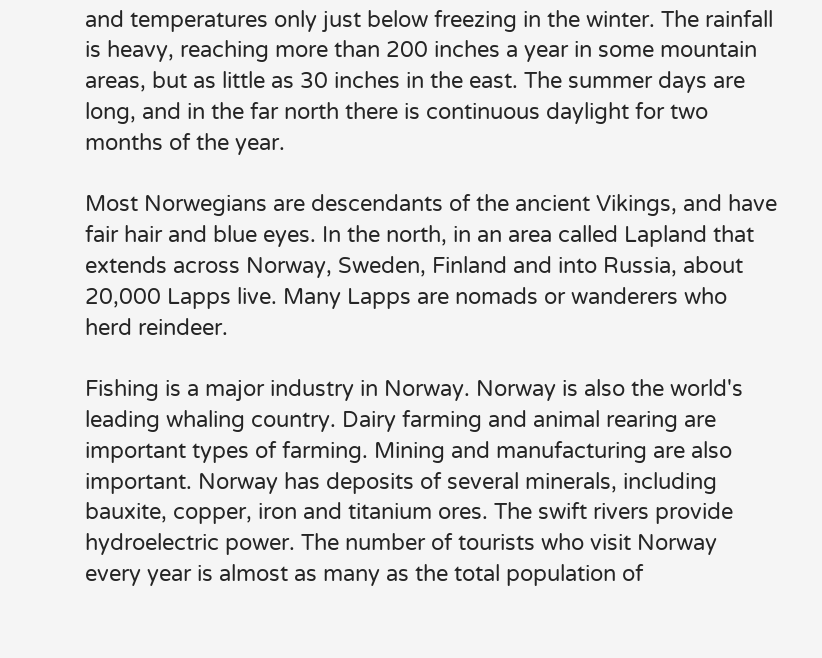and temperatures only just below freezing in the winter. The rainfall is heavy, reaching more than 200 inches a year in some mountain areas, but as little as 30 inches in the east. The summer days are long, and in the far north there is continuous daylight for two months of the year.

Most Norwegians are descendants of the ancient Vikings, and have fair hair and blue eyes. In the north, in an area called Lapland that extends across Norway, Sweden, Finland and into Russia, about 20,000 Lapps live. Many Lapps are nomads or wanderers who herd reindeer.

Fishing is a major industry in Norway. Norway is also the world's leading whaling country. Dairy farming and animal rearing are important types of farming. Mining and manufacturing are also important. Norway has deposits of several minerals, including bauxite, copper, iron and titanium ores. The swift rivers provide hydroelectric power. The number of tourists who visit Norway every year is almost as many as the total population of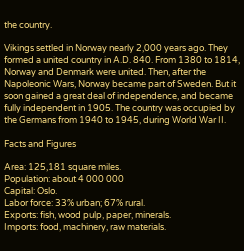the country.

Vikings settled in Norway nearly 2,000 years ago. They formed a united country in A.D. 840. From 1380 to 1814, Norway and Denmark were united. Then, after the Napoleonic Wars, Norway became part of Sweden. But it soon gained a great deal of independence, and became fully independent in 1905. The country was occupied by the Germans from 1940 to 1945, during World War II.

Facts and Figures

Area: 125,181 square miles.
Population: about 4 000 000
Capital: Oslo.
Labor force: 33% urban; 67% rural.
Exports: fish, wood pulp, paper, minerals.
Imports: food, machinery, raw materials.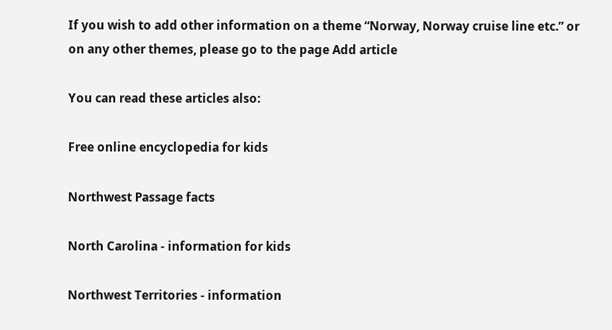If you wish to add other information on a theme “Norway, Norway cruise line etc.” or on any other themes, please go to the page Add article

You can read these articles also:

Free online encyclopedia for kids

Northwest Passage facts

North Carolina - information for kids

Northwest Territories - information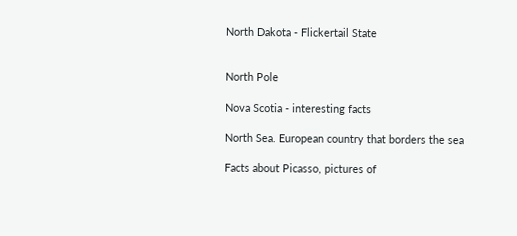North Dakota - Flickertail State


North Pole

Nova Scotia - interesting facts

North Sea. European country that borders the sea

Facts about Picasso, pictures of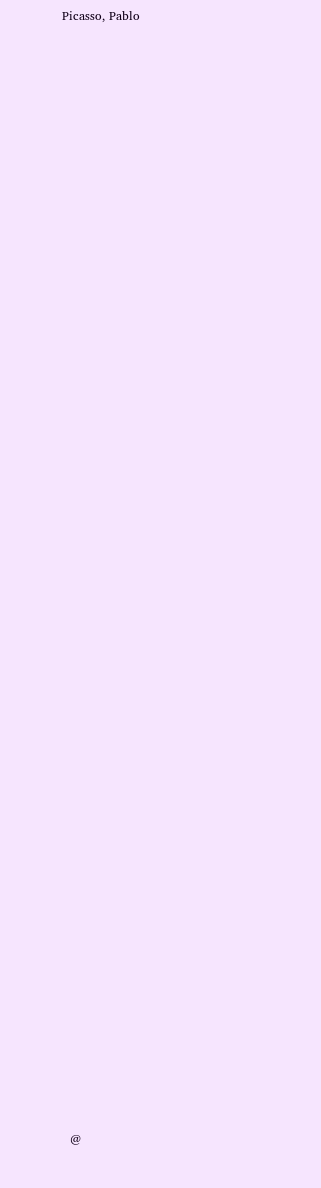Picasso, Pablo




















































  @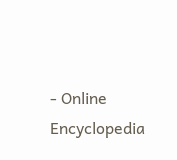- Online Encyclopedia